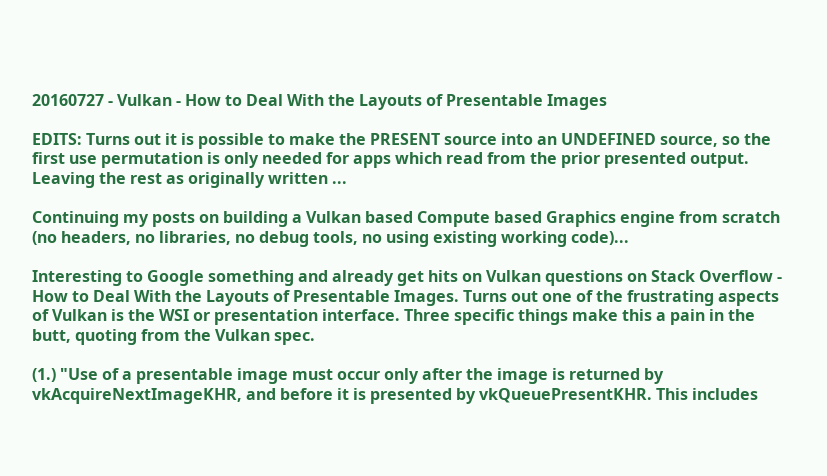20160727 - Vulkan - How to Deal With the Layouts of Presentable Images

EDITS: Turns out it is possible to make the PRESENT source into an UNDEFINED source, so the first use permutation is only needed for apps which read from the prior presented output. Leaving the rest as originally written ...

Continuing my posts on building a Vulkan based Compute based Graphics engine from scratch (no headers, no libraries, no debug tools, no using existing working code)...

Interesting to Google something and already get hits on Vulkan questions on Stack Overflow - How to Deal With the Layouts of Presentable Images. Turns out one of the frustrating aspects of Vulkan is the WSI or presentation interface. Three specific things make this a pain in the butt, quoting from the Vulkan spec.

(1.) "Use of a presentable image must occur only after the image is returned by vkAcquireNextImageKHR, and before it is presented by vkQueuePresentKHR. This includes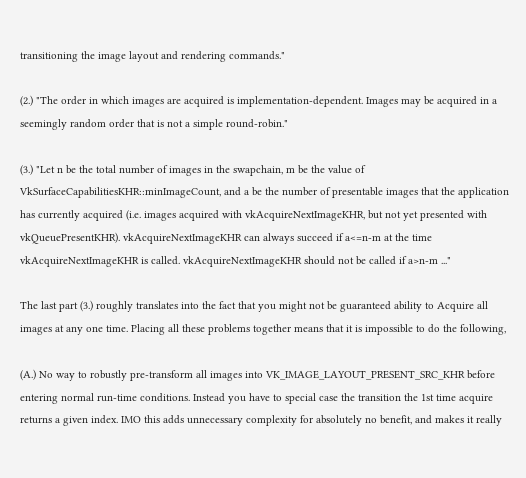transitioning the image layout and rendering commands."

(2.) "The order in which images are acquired is implementation-dependent. Images may be acquired in a seemingly random order that is not a simple round-robin."

(3.) "Let n be the total number of images in the swapchain, m be the value of VkSurfaceCapabilitiesKHR::minImageCount, and a be the number of presentable images that the application has currently acquired (i.e. images acquired with vkAcquireNextImageKHR, but not yet presented with vkQueuePresentKHR). vkAcquireNextImageKHR can always succeed if a<=n-m at the time vkAcquireNextImageKHR is called. vkAcquireNextImageKHR should not be called if a>n-m ..."

The last part (3.) roughly translates into the fact that you might not be guaranteed ability to Acquire all images at any one time. Placing all these problems together means that it is impossible to do the following,

(A.) No way to robustly pre-transform all images into VK_IMAGE_LAYOUT_PRESENT_SRC_KHR before entering normal run-time conditions. Instead you have to special case the transition the 1st time acquire returns a given index. IMO this adds unnecessary complexity for absolutely no benefit, and makes it really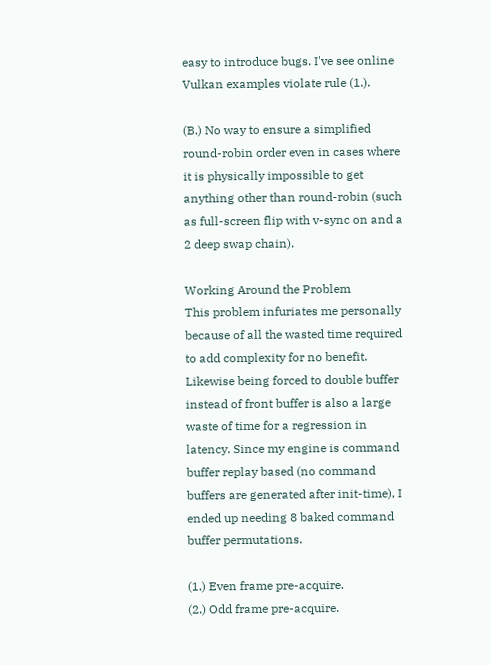easy to introduce bugs. I've see online Vulkan examples violate rule (1.).

(B.) No way to ensure a simplified round-robin order even in cases where it is physically impossible to get anything other than round-robin (such as full-screen flip with v-sync on and a 2 deep swap chain).

Working Around the Problem
This problem infuriates me personally because of all the wasted time required to add complexity for no benefit. Likewise being forced to double buffer instead of front buffer is also a large waste of time for a regression in latency. Since my engine is command buffer replay based (no command buffers are generated after init-time), I ended up needing 8 baked command buffer permutations.

(1.) Even frame pre-acquire.
(2.) Odd frame pre-acquire.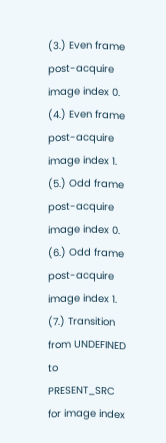(3.) Even frame post-acquire image index 0.
(4.) Even frame post-acquire image index 1.
(5.) Odd frame post-acquire image index 0.
(6.) Odd frame post-acquire image index 1.
(7.) Transition from UNDEFINED to PRESENT_SRC for image index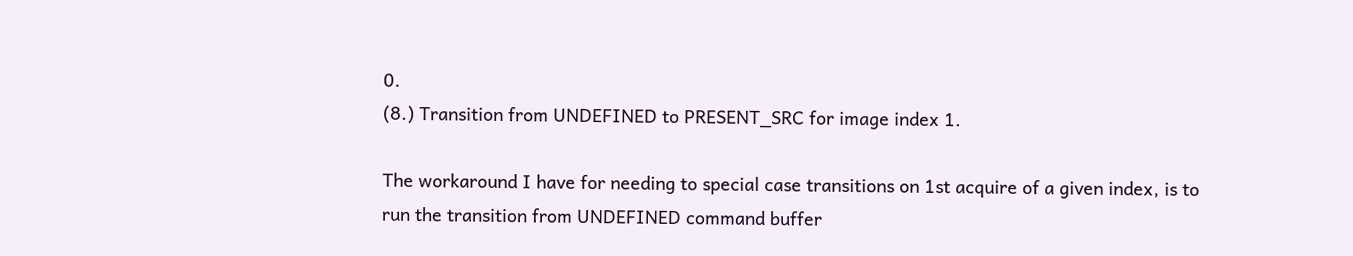0.
(8.) Transition from UNDEFINED to PRESENT_SRC for image index 1.

The workaround I have for needing to special case transitions on 1st acquire of a given index, is to run the transition from UNDEFINED command buffer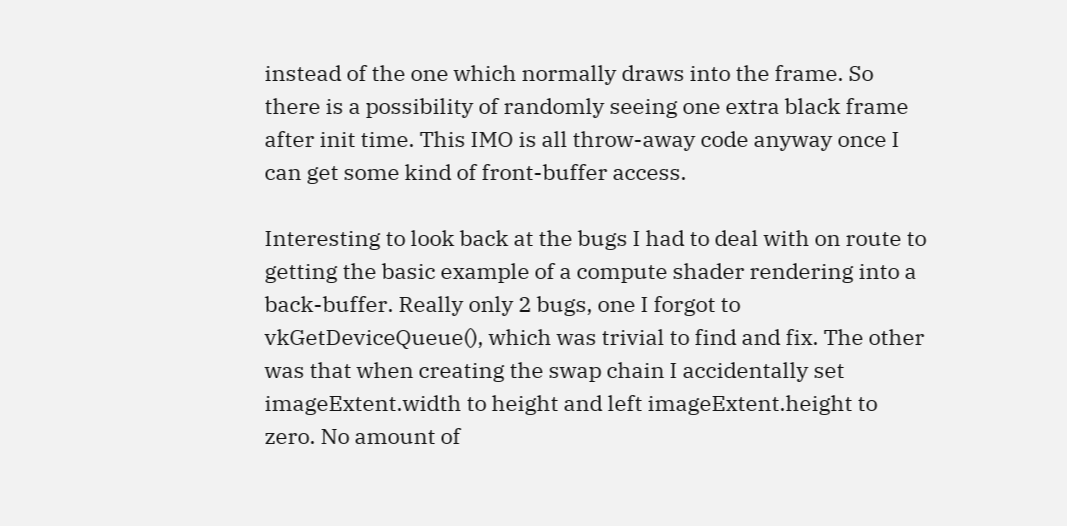instead of the one which normally draws into the frame. So there is a possibility of randomly seeing one extra black frame after init time. This IMO is all throw-away code anyway once I can get some kind of front-buffer access.

Interesting to look back at the bugs I had to deal with on route to getting the basic example of a compute shader rendering into a back-buffer. Really only 2 bugs, one I forgot to vkGetDeviceQueue(), which was trivial to find and fix. The other was that when creating the swap chain I accidentally set imageExtent.width to height and left imageExtent.height to zero. No amount of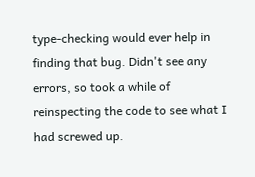type-checking would ever help in finding that bug. Didn't see any errors, so took a while of reinspecting the code to see what I had screwed up.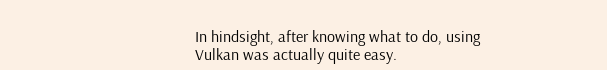In hindsight, after knowing what to do, using Vulkan was actually quite easy.